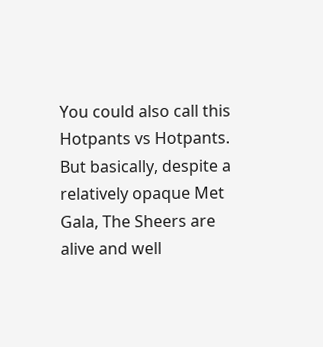You could also call this Hotpants vs Hotpants. But basically, despite a relatively opaque Met Gala, The Sheers are alive and well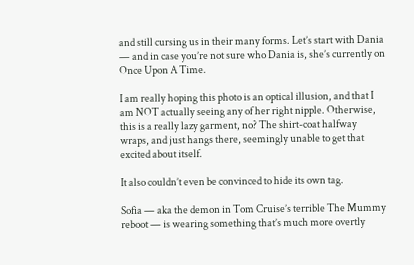and still cursing us in their many forms. Let’s start with Dania — and in case you’re not sure who Dania is, she’s currently on Once Upon A Time.

I am really hoping this photo is an optical illusion, and that I am NOT actually seeing any of her right nipple. Otherwise, this is a really lazy garment, no? The shirt-coat halfway wraps, and just hangs there, seemingly unable to get that excited about itself.

It also couldn’t even be convinced to hide its own tag.

Sofia — aka the demon in Tom Cruise’s terrible The Mummy reboot — is wearing something that’s much more overtly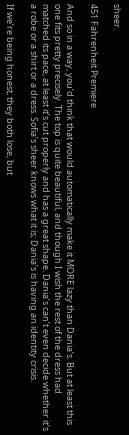sheer.

451 Fahrenheit Premiere

And so in a way, you’d think that would automatically make it MORE lazy than Dania’s. But at least this one fits pretty precisely. The top is quite beautiful, and though I wish the rest of the dress had matched its pace, at least it’s cut properly and has a great shape. Dania’s can’t even decide whether it’s a robe or a shirt or a dress. Sofia’s sheer knows what it is; Dania’s is having an identity crisis.

If we’re being honest, they both lose, but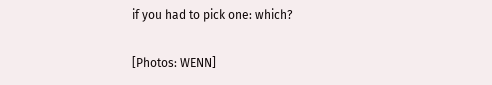if you had to pick one: which?

[Photos: WENN]